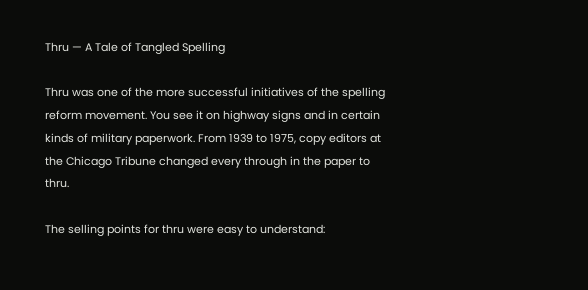Thru — A Tale of Tangled Spelling

Thru was one of the more successful initiatives of the spelling reform movement. You see it on highway signs and in certain kinds of military paperwork. From 1939 to 1975, copy editors at the Chicago Tribune changed every through in the paper to thru.

The selling points for thru were easy to understand: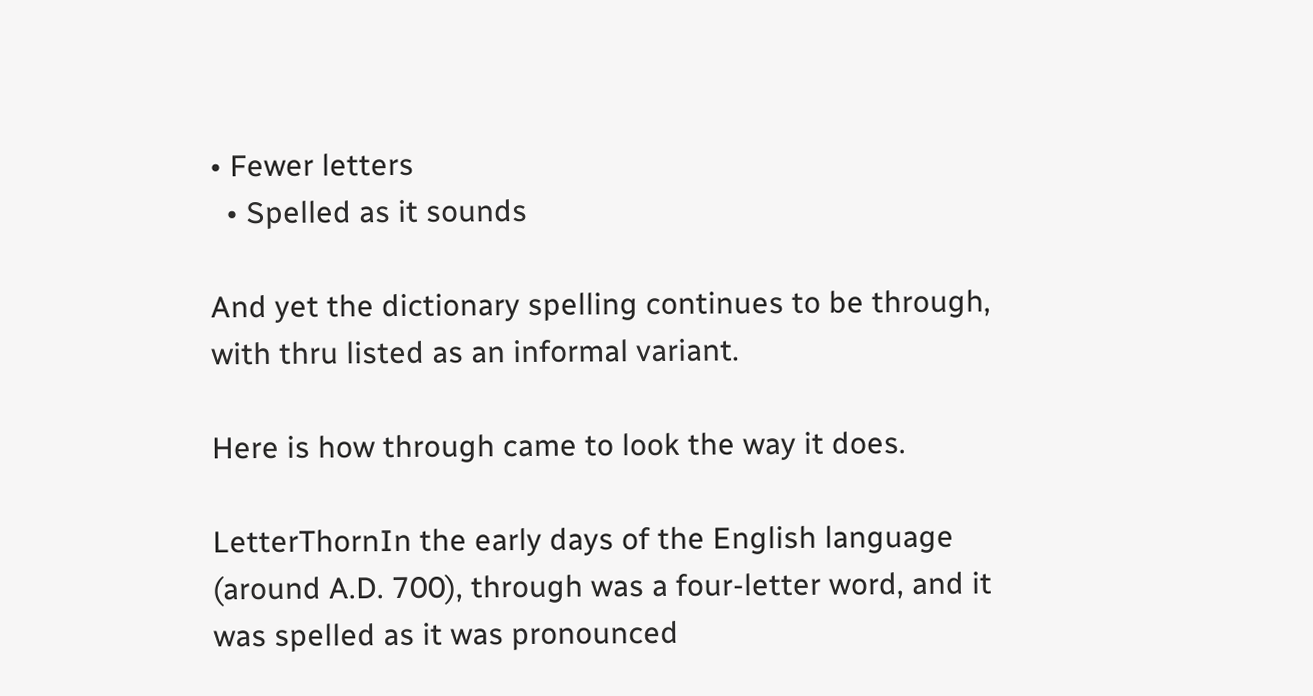• Fewer letters
  • Spelled as it sounds

And yet the dictionary spelling continues to be through, with thru listed as an informal variant.

Here is how through came to look the way it does.

LetterThornIn the early days of the English language (around A.D. 700), through was a four-letter word, and it was spelled as it was pronounced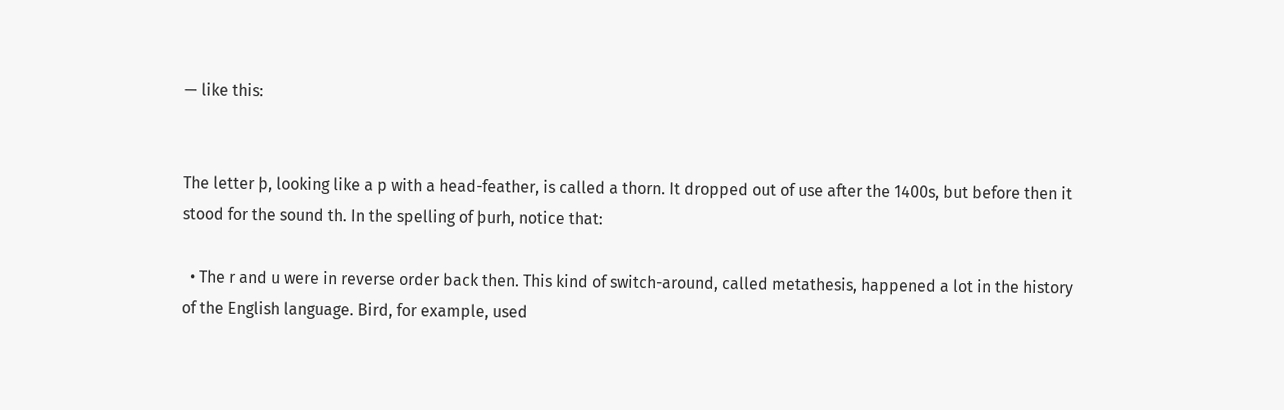— like this:


The letter þ, looking like a p with a head-feather, is called a thorn. It dropped out of use after the 1400s, but before then it stood for the sound th. In the spelling of þurh, notice that:

  • The r and u were in reverse order back then. This kind of switch-around, called metathesis, happened a lot in the history of the English language. Bird, for example, used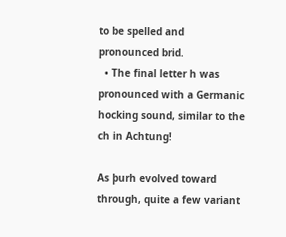to be spelled and pronounced brid.
  • The final letter h was pronounced with a Germanic hocking sound, similar to the ch in Achtung!

As þurh evolved toward through, quite a few variant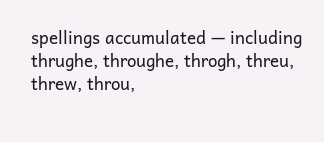spellings accumulated — including thrughe, throughe, throgh, threu, threw, throu,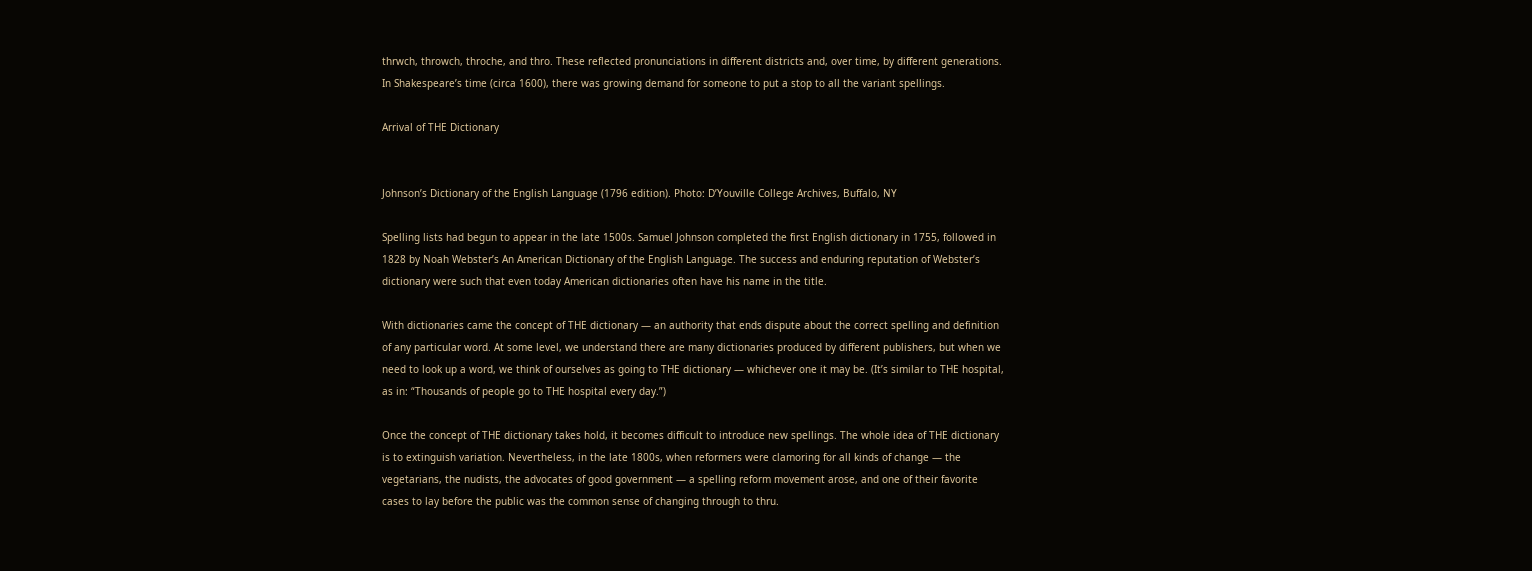thrwch, throwch, throche, and thro. These reflected pronunciations in different districts and, over time, by different generations. In Shakespeare’s time (circa 1600), there was growing demand for someone to put a stop to all the variant spellings.

Arrival of THE Dictionary


Johnson’s Dictionary of the English Language (1796 edition). Photo: D’Youville College Archives, Buffalo, NY

Spelling lists had begun to appear in the late 1500s. Samuel Johnson completed the first English dictionary in 1755, followed in 1828 by Noah Webster’s An American Dictionary of the English Language. The success and enduring reputation of Webster’s dictionary were such that even today American dictionaries often have his name in the title.

With dictionaries came the concept of THE dictionary — an authority that ends dispute about the correct spelling and definition of any particular word. At some level, we understand there are many dictionaries produced by different publishers, but when we need to look up a word, we think of ourselves as going to THE dictionary — whichever one it may be. (It’s similar to THE hospital, as in: “Thousands of people go to THE hospital every day.”)

Once the concept of THE dictionary takes hold, it becomes difficult to introduce new spellings. The whole idea of THE dictionary is to extinguish variation. Nevertheless, in the late 1800s, when reformers were clamoring for all kinds of change — the vegetarians, the nudists, the advocates of good government — a spelling reform movement arose, and one of their favorite cases to lay before the public was the common sense of changing through to thru.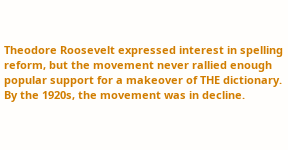Theodore Roosevelt expressed interest in spelling reform, but the movement never rallied enough popular support for a makeover of THE dictionary. By the 1920s, the movement was in decline.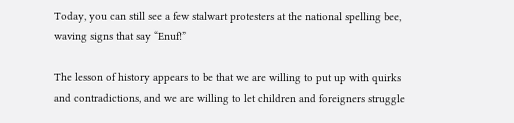Today, you can still see a few stalwart protesters at the national spelling bee, waving signs that say “Enuf!”

The lesson of history appears to be that we are willing to put up with quirks and contradictions, and we are willing to let children and foreigners struggle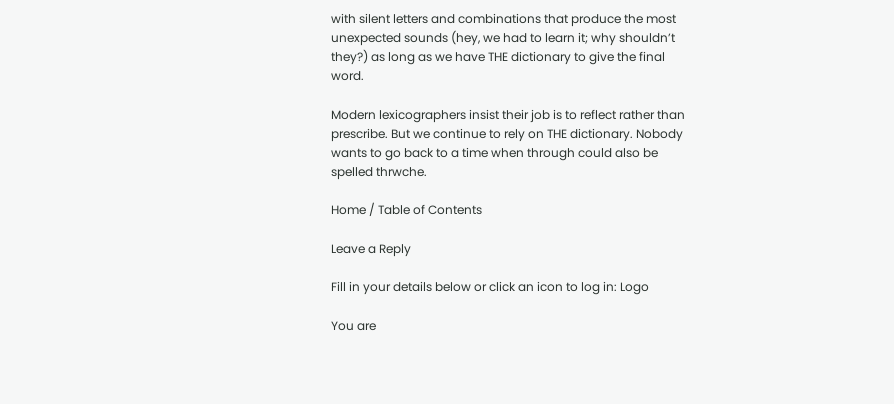with silent letters and combinations that produce the most unexpected sounds (hey, we had to learn it; why shouldn’t they?) as long as we have THE dictionary to give the final word.

Modern lexicographers insist their job is to reflect rather than prescribe. But we continue to rely on THE dictionary. Nobody wants to go back to a time when through could also be spelled thrwche.

Home / Table of Contents

Leave a Reply

Fill in your details below or click an icon to log in: Logo

You are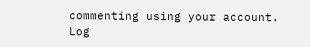commenting using your account. Log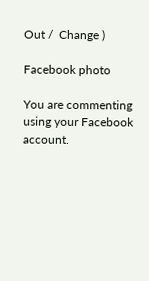Out /  Change )

Facebook photo

You are commenting using your Facebook account.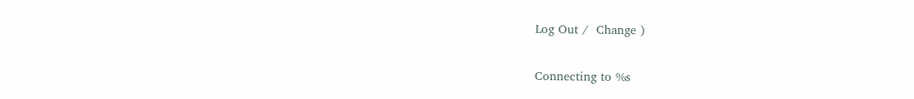Log Out /  Change )

Connecting to %s